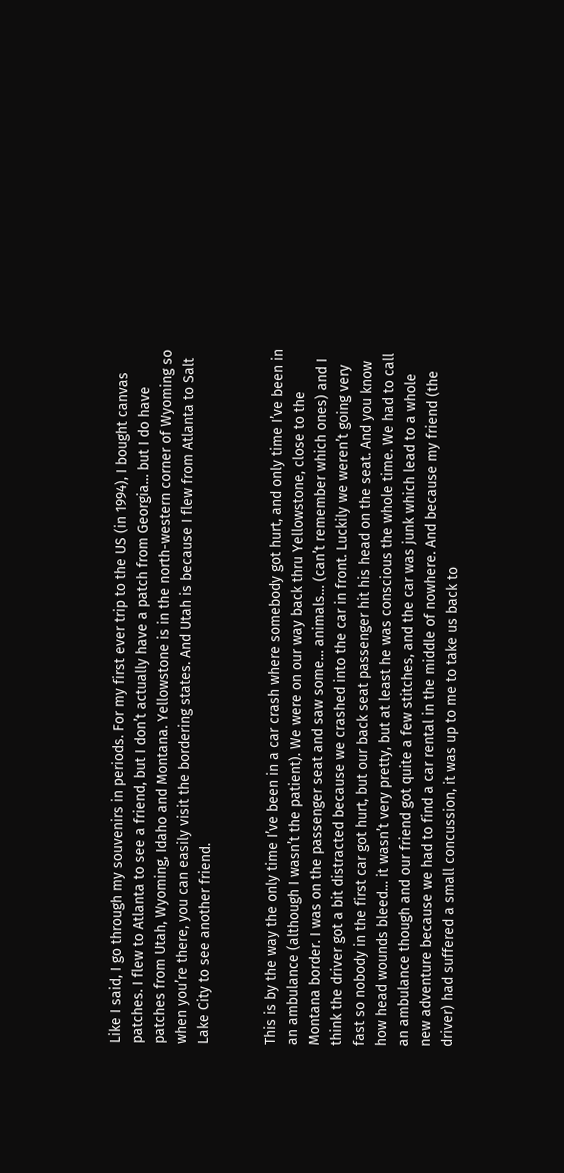Like I said, I go through my souvenirs in periods. For my first ever trip to the US (in 1994), I bought canvas patches. I flew to Atlanta to see a friend, but I don’t actually have a patch from Georgia… but I do have patches from Utah, Wyoming, Idaho and Montana. Yellowstone is in the north-western corner of Wyoming so when you’re there, you can easily visit the bordering states. And Utah is because I flew from Atlanta to Salt Lake City to see another friend.


This is by the way the only time I’ve been in a car crash where somebody got hurt, and only time I’ve been in an ambulance (although I wasn’t the patient). We were on our way back thru Yellowstone, close to the Montana border. I was on the passenger seat and saw some… animals… (can’t remember which ones) and I think the driver got a bit distracted because we crashed into the car in front. Luckily we weren’t going very fast so nobody in the first car got hurt, but our back seat passenger hit his head on the seat. And you know how head wounds bleed… it wasn’t very pretty, but at least he was conscious the whole time. We had to call an ambulance though and our friend got quite a few stitches, and the car was junk which lead to a whole new adventure because we had to find a car rental in the middle of nowhere. And because my friend (the driver) had suffered a small concussion, it was up to me to take us back to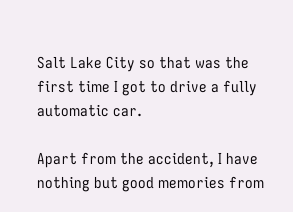Salt Lake City so that was the first time I got to drive a fully automatic car.

Apart from the accident, I have nothing but good memories from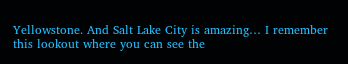Yellowstone. And Salt Lake City is amazing… I remember this lookout where you can see the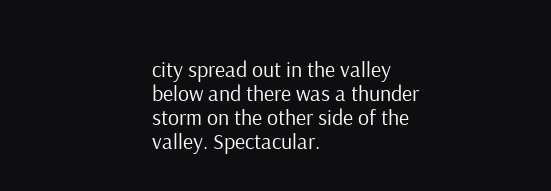city spread out in the valley below and there was a thunder storm on the other side of the valley. Spectacular.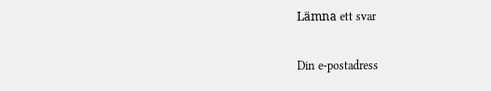Lämna ett svar

Din e-postadress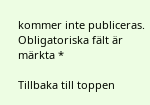kommer inte publiceras. Obligatoriska fält är märkta *

Tillbaka till toppen